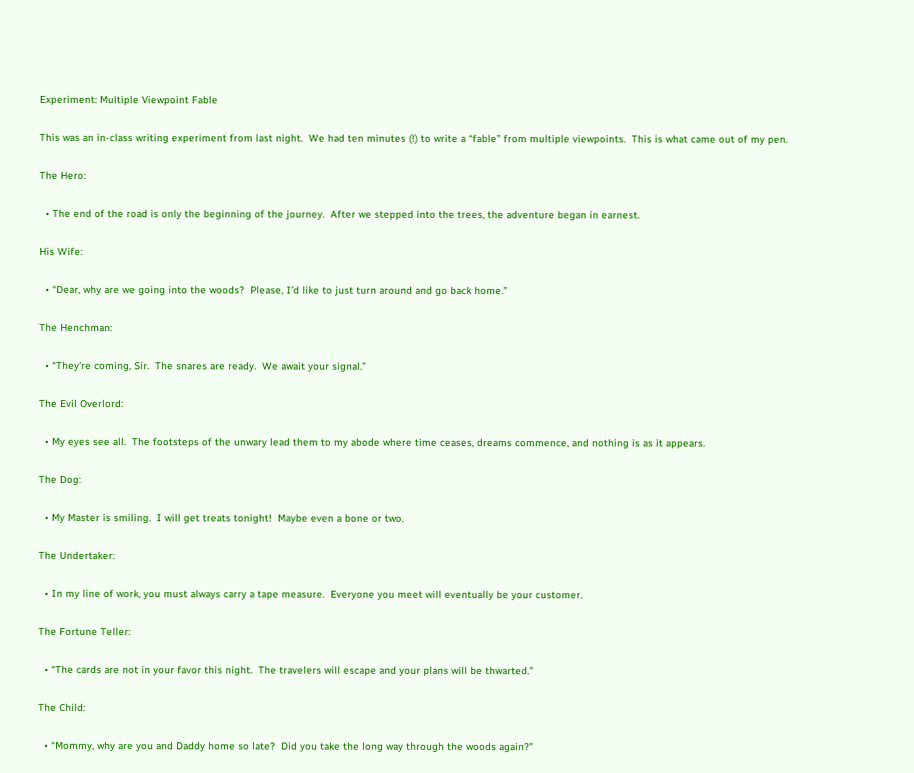Experiment: Multiple Viewpoint Fable

This was an in-class writing experiment from last night.  We had ten minutes (!) to write a “fable” from multiple viewpoints.  This is what came out of my pen.

The Hero:

  • The end of the road is only the beginning of the journey.  After we stepped into the trees, the adventure began in earnest.

His Wife:

  • “Dear, why are we going into the woods?  Please, I’d like to just turn around and go back home.”

The Henchman:

  • “They’re coming, Sir.  The snares are ready.  We await your signal.”

The Evil Overlord:

  • My eyes see all.  The footsteps of the unwary lead them to my abode where time ceases, dreams commence, and nothing is as it appears.

The Dog:

  • My Master is smiling.  I will get treats tonight!  Maybe even a bone or two.

The Undertaker:

  • In my line of work, you must always carry a tape measure.  Everyone you meet will eventually be your customer.

The Fortune Teller:

  • “The cards are not in your favor this night.  The travelers will escape and your plans will be thwarted.”

The Child:

  • “Mommy, why are you and Daddy home so late?  Did you take the long way through the woods again?”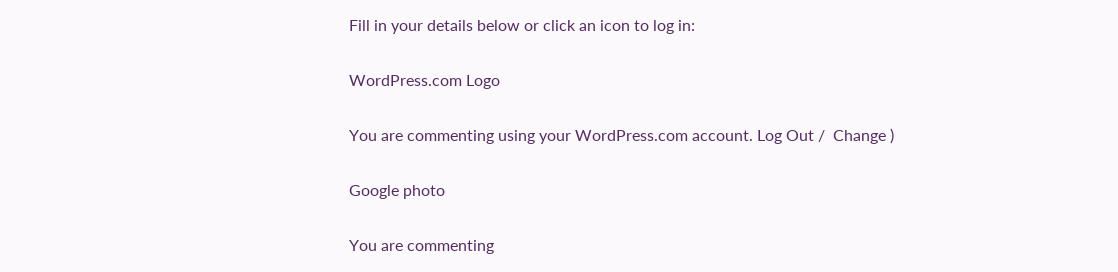Fill in your details below or click an icon to log in:

WordPress.com Logo

You are commenting using your WordPress.com account. Log Out /  Change )

Google photo

You are commenting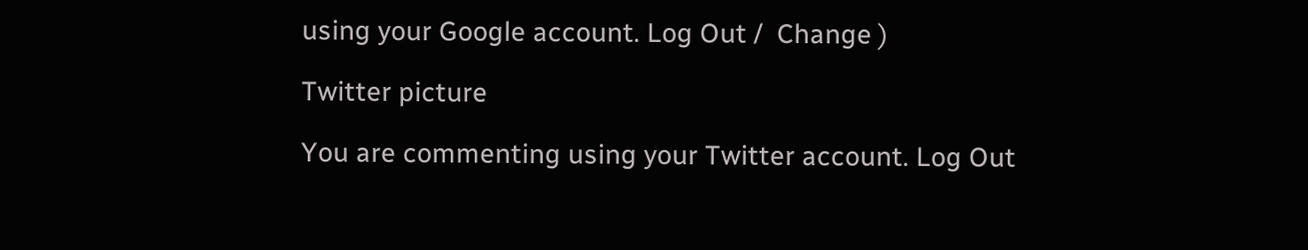using your Google account. Log Out /  Change )

Twitter picture

You are commenting using your Twitter account. Log Out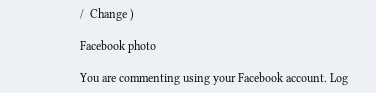/  Change )

Facebook photo

You are commenting using your Facebook account. Log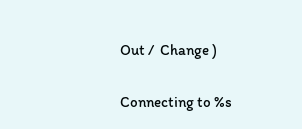Out /  Change )

Connecting to %s